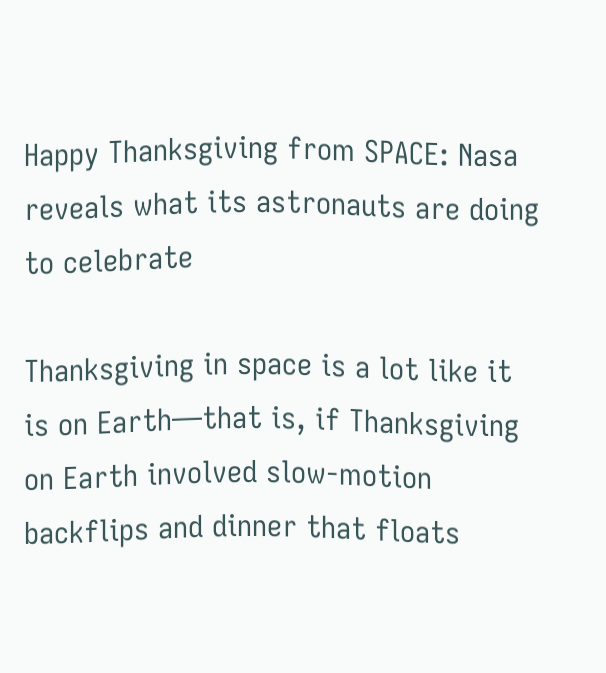Happy Thanksgiving from SPACE: Nasa reveals what its astronauts are doing to celebrate

Thanksgiving in space is a lot like it is on Earth—that is, if Thanksgiving on Earth involved slow-motion backflips and dinner that floats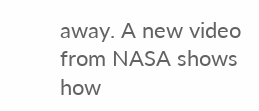away. A new video from NASA shows how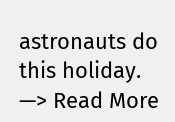astronauts do this holiday. —> Read More